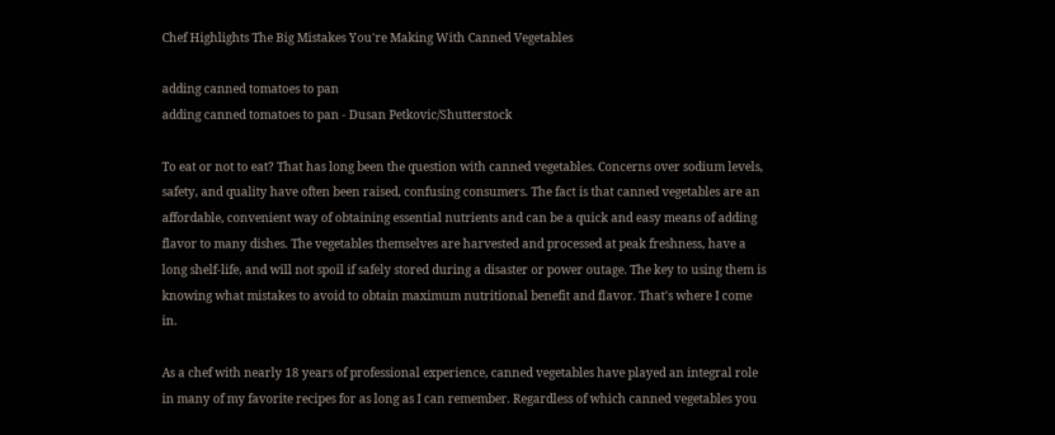Chef Highlights The Big Mistakes You're Making With Canned Vegetables

adding canned tomatoes to pan
adding canned tomatoes to pan - Dusan Petkovic/Shutterstock

To eat or not to eat? That has long been the question with canned vegetables. Concerns over sodium levels, safety, and quality have often been raised, confusing consumers. The fact is that canned vegetables are an affordable, convenient way of obtaining essential nutrients and can be a quick and easy means of adding flavor to many dishes. The vegetables themselves are harvested and processed at peak freshness, have a long shelf-life, and will not spoil if safely stored during a disaster or power outage. The key to using them is knowing what mistakes to avoid to obtain maximum nutritional benefit and flavor. That's where I come in.

As a chef with nearly 18 years of professional experience, canned vegetables have played an integral role in many of my favorite recipes for as long as I can remember. Regardless of which canned vegetables you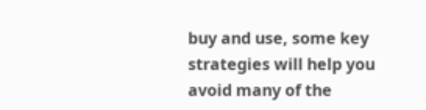buy and use, some key strategies will help you avoid many of the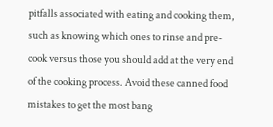pitfalls associated with eating and cooking them, such as knowing which ones to rinse and pre-cook versus those you should add at the very end of the cooking process. Avoid these canned food mistakes to get the most bang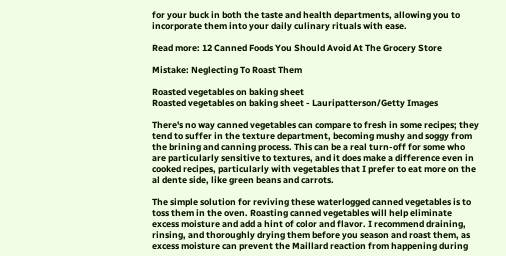for your buck in both the taste and health departments, allowing you to incorporate them into your daily culinary rituals with ease.

Read more: 12 Canned Foods You Should Avoid At The Grocery Store

Mistake: Neglecting To Roast Them

Roasted vegetables on baking sheet
Roasted vegetables on baking sheet - Lauripatterson/Getty Images

There's no way canned vegetables can compare to fresh in some recipes; they tend to suffer in the texture department, becoming mushy and soggy from the brining and canning process. This can be a real turn-off for some who are particularly sensitive to textures, and it does make a difference even in cooked recipes, particularly with vegetables that I prefer to eat more on the al dente side, like green beans and carrots.

The simple solution for reviving these waterlogged canned vegetables is to toss them in the oven. Roasting canned vegetables will help eliminate excess moisture and add a hint of color and flavor. I recommend draining, rinsing, and thoroughly drying them before you season and roast them, as excess moisture can prevent the Maillard reaction from happening during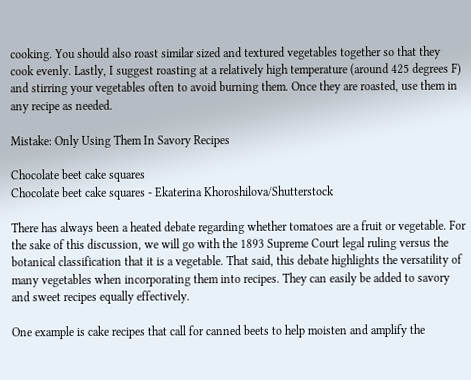cooking. You should also roast similar sized and textured vegetables together so that they cook evenly. Lastly, I suggest roasting at a relatively high temperature (around 425 degrees F) and stirring your vegetables often to avoid burning them. Once they are roasted, use them in any recipe as needed.

Mistake: Only Using Them In Savory Recipes

Chocolate beet cake squares
Chocolate beet cake squares - Ekaterina Khoroshilova/Shutterstock

There has always been a heated debate regarding whether tomatoes are a fruit or vegetable. For the sake of this discussion, we will go with the 1893 Supreme Court legal ruling versus the botanical classification that it is a vegetable. That said, this debate highlights the versatility of many vegetables when incorporating them into recipes. They can easily be added to savory and sweet recipes equally effectively.

One example is cake recipes that call for canned beets to help moisten and amplify the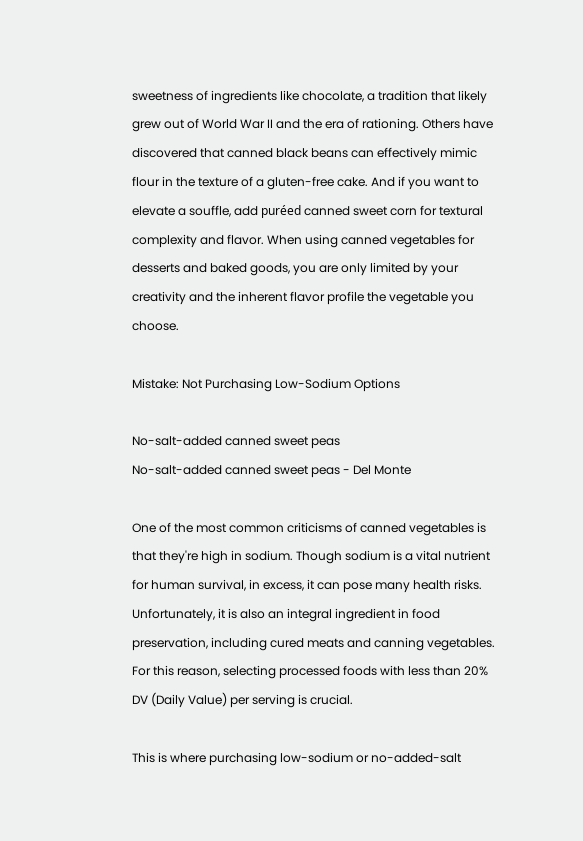sweetness of ingredients like chocolate, a tradition that likely grew out of World War II and the era of rationing. Others have discovered that canned black beans can effectively mimic flour in the texture of a gluten-free cake. And if you want to elevate a souffle, add puréed canned sweet corn for textural complexity and flavor. When using canned vegetables for desserts and baked goods, you are only limited by your creativity and the inherent flavor profile the vegetable you choose.

Mistake: Not Purchasing Low-Sodium Options

No-salt-added canned sweet peas
No-salt-added canned sweet peas - Del Monte

One of the most common criticisms of canned vegetables is that they're high in sodium. Though sodium is a vital nutrient for human survival, in excess, it can pose many health risks. Unfortunately, it is also an integral ingredient in food preservation, including cured meats and canning vegetables. For this reason, selecting processed foods with less than 20% DV (Daily Value) per serving is crucial.

This is where purchasing low-sodium or no-added-salt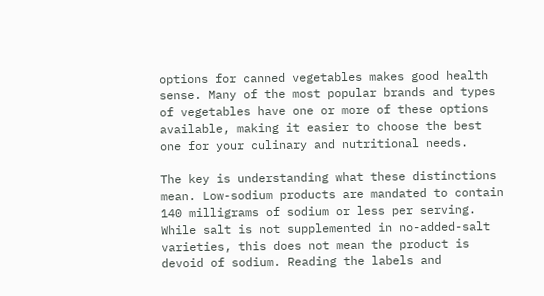options for canned vegetables makes good health sense. Many of the most popular brands and types of vegetables have one or more of these options available, making it easier to choose the best one for your culinary and nutritional needs.

The key is understanding what these distinctions mean. Low-sodium products are mandated to contain 140 milligrams of sodium or less per serving. While salt is not supplemented in no-added-salt varieties, this does not mean the product is devoid of sodium. Reading the labels and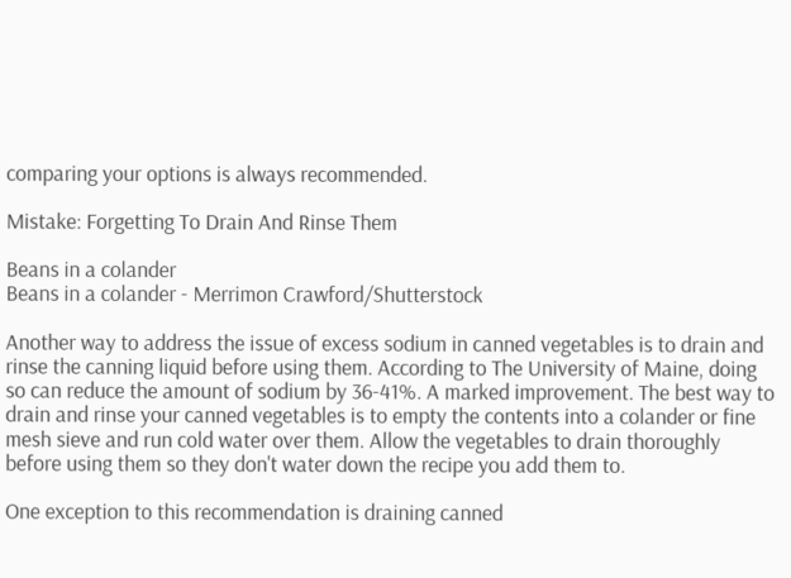comparing your options is always recommended.

Mistake: Forgetting To Drain And Rinse Them

Beans in a colander
Beans in a colander - Merrimon Crawford/Shutterstock

Another way to address the issue of excess sodium in canned vegetables is to drain and rinse the canning liquid before using them. According to The University of Maine, doing so can reduce the amount of sodium by 36-41%. A marked improvement. The best way to drain and rinse your canned vegetables is to empty the contents into a colander or fine mesh sieve and run cold water over them. Allow the vegetables to drain thoroughly before using them so they don't water down the recipe you add them to.

One exception to this recommendation is draining canned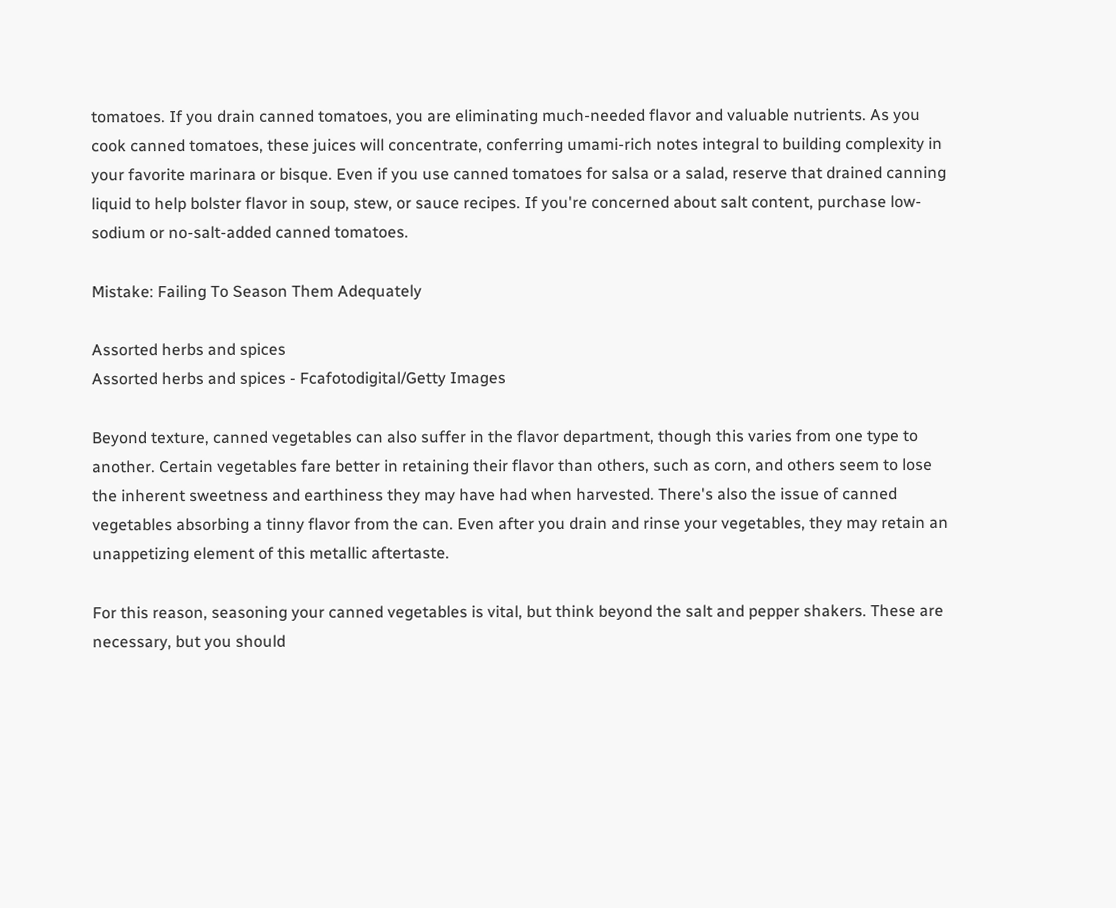tomatoes. If you drain canned tomatoes, you are eliminating much-needed flavor and valuable nutrients. As you cook canned tomatoes, these juices will concentrate, conferring umami-rich notes integral to building complexity in your favorite marinara or bisque. Even if you use canned tomatoes for salsa or a salad, reserve that drained canning liquid to help bolster flavor in soup, stew, or sauce recipes. If you're concerned about salt content, purchase low-sodium or no-salt-added canned tomatoes.

Mistake: Failing To Season Them Adequately

Assorted herbs and spices
Assorted herbs and spices - Fcafotodigital/Getty Images

Beyond texture, canned vegetables can also suffer in the flavor department, though this varies from one type to another. Certain vegetables fare better in retaining their flavor than others, such as corn, and others seem to lose the inherent sweetness and earthiness they may have had when harvested. There's also the issue of canned vegetables absorbing a tinny flavor from the can. Even after you drain and rinse your vegetables, they may retain an unappetizing element of this metallic aftertaste.

For this reason, seasoning your canned vegetables is vital, but think beyond the salt and pepper shakers. These are necessary, but you should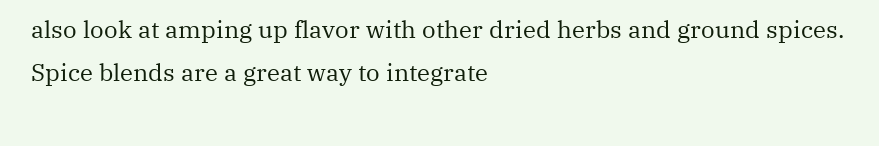also look at amping up flavor with other dried herbs and ground spices. Spice blends are a great way to integrate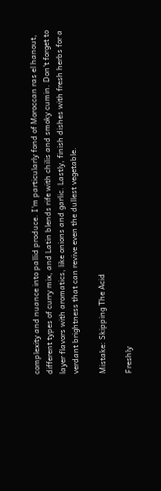complexity and nuance into pallid produce. I'm particularly fond of Moroccan ras el hanout, different types of curry mix, and Latin blends rife with chilis and smoky cumin. Don't forget to layer flavors with aromatics, like onions and garlic. Lastly, finish dishes with fresh herbs for a verdant brightness that can revive even the dullest vegetable.

Mistake: Skipping The Acid

Freshly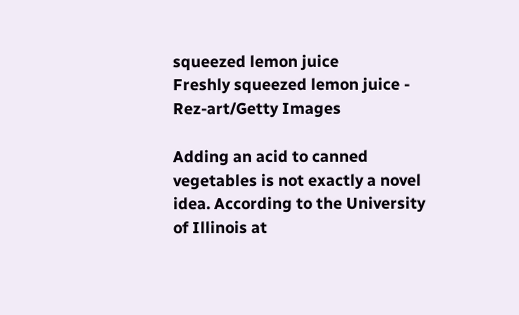squeezed lemon juice
Freshly squeezed lemon juice - Rez-art/Getty Images

Adding an acid to canned vegetables is not exactly a novel idea. According to the University of Illinois at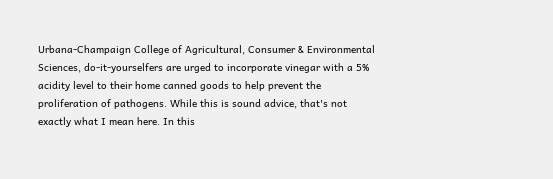Urbana-Champaign College of Agricultural, Consumer & Environmental Sciences, do-it-yourselfers are urged to incorporate vinegar with a 5% acidity level to their home canned goods to help prevent the proliferation of pathogens. While this is sound advice, that's not exactly what I mean here. In this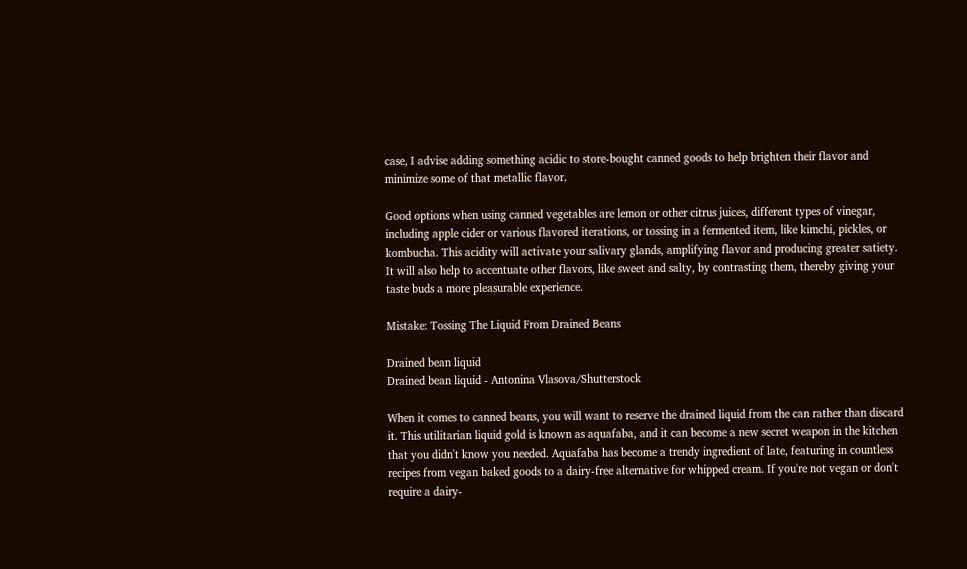case, I advise adding something acidic to store-bought canned goods to help brighten their flavor and minimize some of that metallic flavor.

Good options when using canned vegetables are lemon or other citrus juices, different types of vinegar, including apple cider or various flavored iterations, or tossing in a fermented item, like kimchi, pickles, or kombucha. This acidity will activate your salivary glands, amplifying flavor and producing greater satiety. It will also help to accentuate other flavors, like sweet and salty, by contrasting them, thereby giving your taste buds a more pleasurable experience.

Mistake: Tossing The Liquid From Drained Beans

Drained bean liquid
Drained bean liquid - Antonina Vlasova/Shutterstock

When it comes to canned beans, you will want to reserve the drained liquid from the can rather than discard it. This utilitarian liquid gold is known as aquafaba, and it can become a new secret weapon in the kitchen that you didn't know you needed. Aquafaba has become a trendy ingredient of late, featuring in countless recipes from vegan baked goods to a dairy-free alternative for whipped cream. If you're not vegan or don't require a dairy-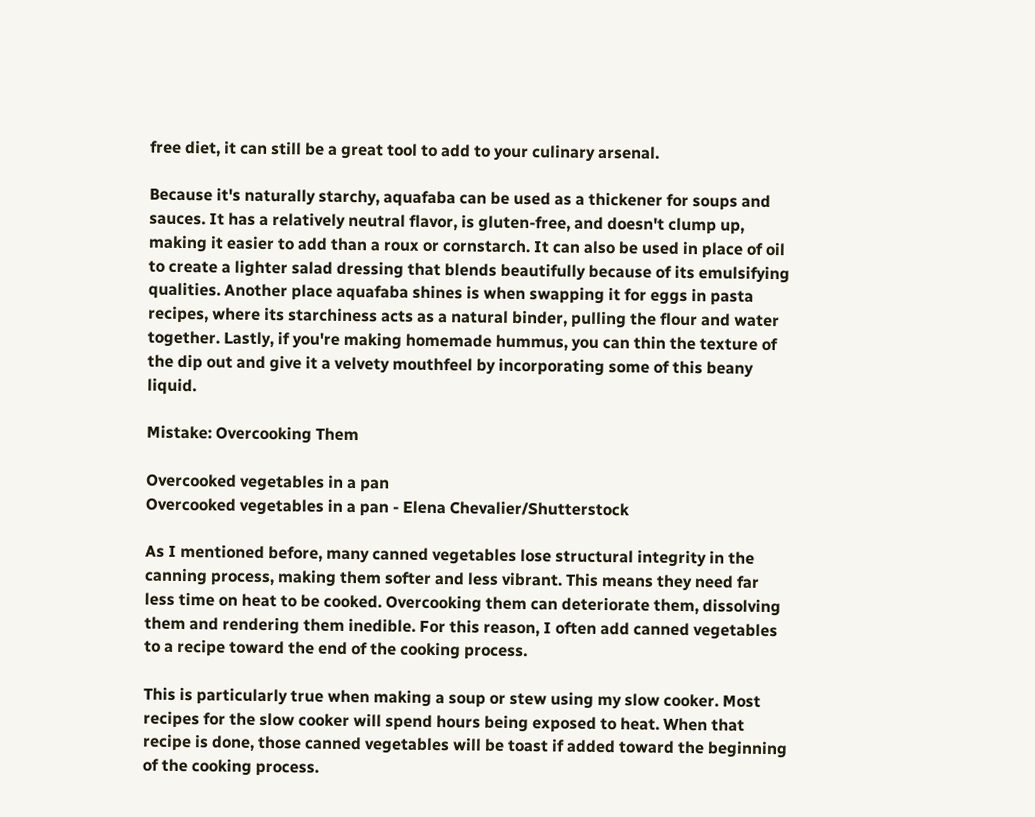free diet, it can still be a great tool to add to your culinary arsenal.

Because it's naturally starchy, aquafaba can be used as a thickener for soups and sauces. It has a relatively neutral flavor, is gluten-free, and doesn't clump up, making it easier to add than a roux or cornstarch. It can also be used in place of oil to create a lighter salad dressing that blends beautifully because of its emulsifying qualities. Another place aquafaba shines is when swapping it for eggs in pasta recipes, where its starchiness acts as a natural binder, pulling the flour and water together. Lastly, if you're making homemade hummus, you can thin the texture of the dip out and give it a velvety mouthfeel by incorporating some of this beany liquid.

Mistake: Overcooking Them

Overcooked vegetables in a pan
Overcooked vegetables in a pan - Elena Chevalier/Shutterstock

As I mentioned before, many canned vegetables lose structural integrity in the canning process, making them softer and less vibrant. This means they need far less time on heat to be cooked. Overcooking them can deteriorate them, dissolving them and rendering them inedible. For this reason, I often add canned vegetables to a recipe toward the end of the cooking process.

This is particularly true when making a soup or stew using my slow cooker. Most recipes for the slow cooker will spend hours being exposed to heat. When that recipe is done, those canned vegetables will be toast if added toward the beginning of the cooking process.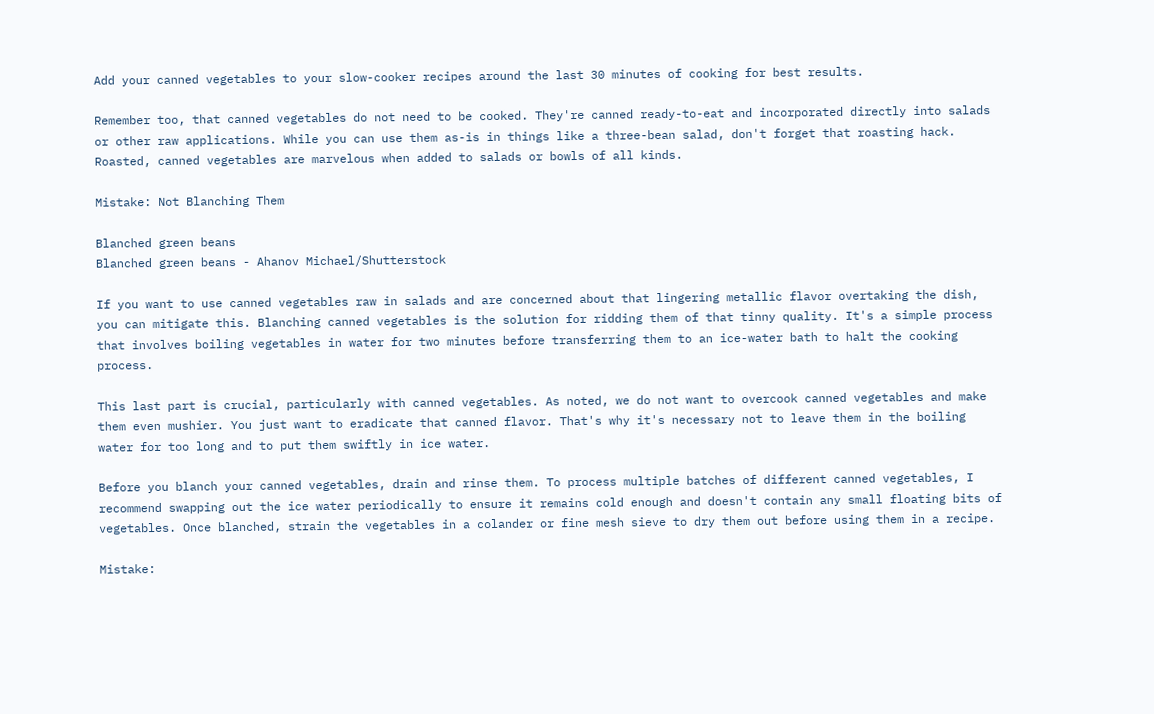Add your canned vegetables to your slow-cooker recipes around the last 30 minutes of cooking for best results.

Remember too, that canned vegetables do not need to be cooked. They're canned ready-to-eat and incorporated directly into salads or other raw applications. While you can use them as-is in things like a three-bean salad, don't forget that roasting hack. Roasted, canned vegetables are marvelous when added to salads or bowls of all kinds.

Mistake: Not Blanching Them

Blanched green beans
Blanched green beans - Ahanov Michael/Shutterstock

If you want to use canned vegetables raw in salads and are concerned about that lingering metallic flavor overtaking the dish, you can mitigate this. Blanching canned vegetables is the solution for ridding them of that tinny quality. It's a simple process that involves boiling vegetables in water for two minutes before transferring them to an ice-water bath to halt the cooking process.

This last part is crucial, particularly with canned vegetables. As noted, we do not want to overcook canned vegetables and make them even mushier. You just want to eradicate that canned flavor. That's why it's necessary not to leave them in the boiling water for too long and to put them swiftly in ice water.

Before you blanch your canned vegetables, drain and rinse them. To process multiple batches of different canned vegetables, I recommend swapping out the ice water periodically to ensure it remains cold enough and doesn't contain any small floating bits of vegetables. Once blanched, strain the vegetables in a colander or fine mesh sieve to dry them out before using them in a recipe.

Mistake: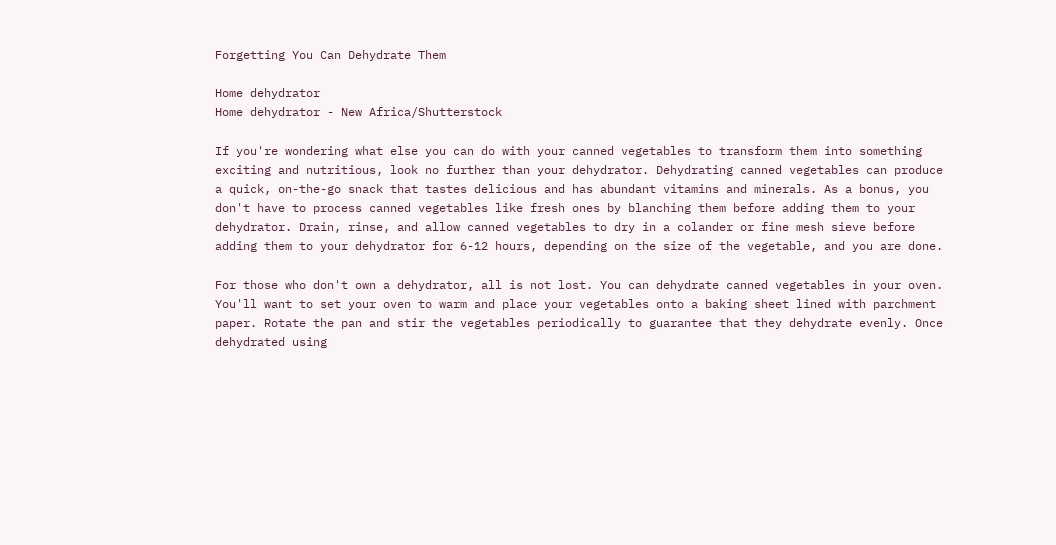Forgetting You Can Dehydrate Them

Home dehydrator
Home dehydrator - New Africa/Shutterstock

If you're wondering what else you can do with your canned vegetables to transform them into something exciting and nutritious, look no further than your dehydrator. Dehydrating canned vegetables can produce a quick, on-the-go snack that tastes delicious and has abundant vitamins and minerals. As a bonus, you don't have to process canned vegetables like fresh ones by blanching them before adding them to your dehydrator. Drain, rinse, and allow canned vegetables to dry in a colander or fine mesh sieve before adding them to your dehydrator for 6-12 hours, depending on the size of the vegetable, and you are done.

For those who don't own a dehydrator, all is not lost. You can dehydrate canned vegetables in your oven. You'll want to set your oven to warm and place your vegetables onto a baking sheet lined with parchment paper. Rotate the pan and stir the vegetables periodically to guarantee that they dehydrate evenly. Once dehydrated using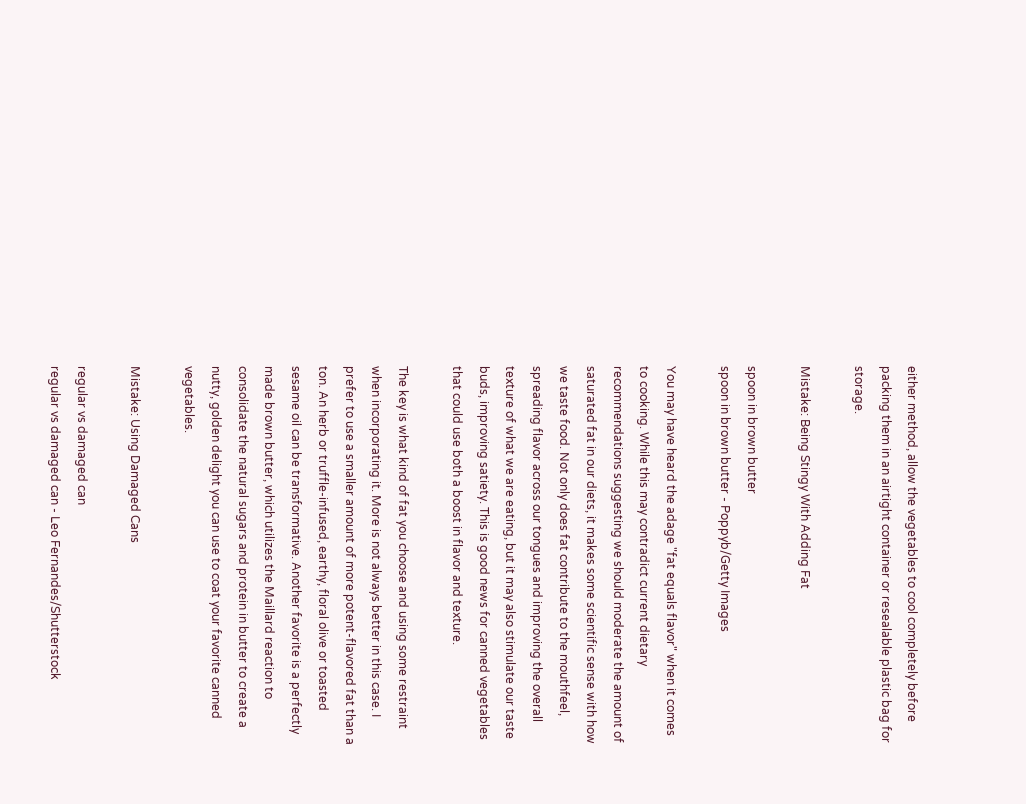either method, allow the vegetables to cool completely before packing them in an airtight container or resealable plastic bag for storage.

Mistake: Being Stingy With Adding Fat

spoon in brown butter
spoon in brown butter - Poppyb/Getty Images

You may have heard the adage "fat equals flavor" when it comes to cooking. While this may contradict current dietary recommendations suggesting we should moderate the amount of saturated fat in our diets, it makes some scientific sense with how we taste food. Not only does fat contribute to the mouthfeel, spreading flavor across our tongues and improving the overall texture of what we are eating, but it may also stimulate our taste buds, improving satiety. This is good news for canned vegetables that could use both a boost in flavor and texture.

The key is what kind of fat you choose and using some restraint when incorporating it. More is not always better in this case. I prefer to use a smaller amount of more potent-flavored fat than a ton. An herb or truffle-infused, earthy, floral olive or toasted sesame oil can be transformative. Another favorite is a perfectly made brown butter, which utilizes the Maillard reaction to consolidate the natural sugars and protein in butter to create a nutty, golden delight you can use to coat your favorite canned vegetables.

Mistake: Using Damaged Cans

regular vs damaged can
regular vs damaged can - Leo Fernandes/Shutterstock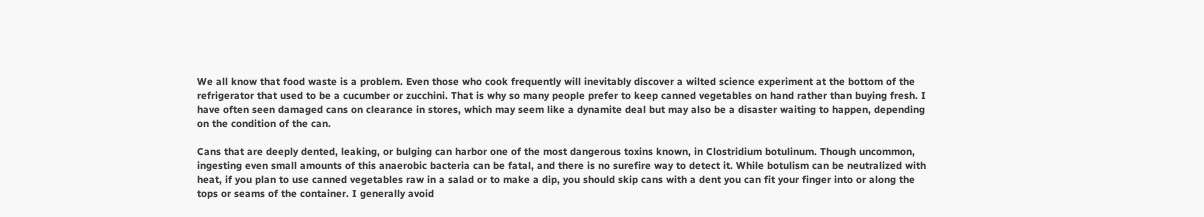We all know that food waste is a problem. Even those who cook frequently will inevitably discover a wilted science experiment at the bottom of the refrigerator that used to be a cucumber or zucchini. That is why so many people prefer to keep canned vegetables on hand rather than buying fresh. I have often seen damaged cans on clearance in stores, which may seem like a dynamite deal but may also be a disaster waiting to happen, depending on the condition of the can.

Cans that are deeply dented, leaking, or bulging can harbor one of the most dangerous toxins known, in Clostridium botulinum. Though uncommon, ingesting even small amounts of this anaerobic bacteria can be fatal, and there is no surefire way to detect it. While botulism can be neutralized with heat, if you plan to use canned vegetables raw in a salad or to make a dip, you should skip cans with a dent you can fit your finger into or along the tops or seams of the container. I generally avoid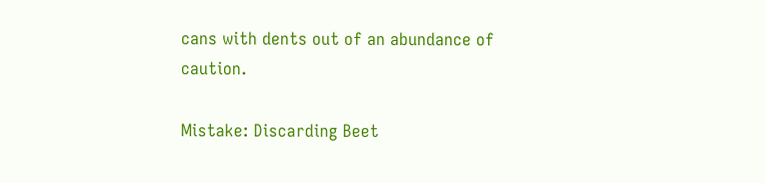cans with dents out of an abundance of caution.

Mistake: Discarding Beet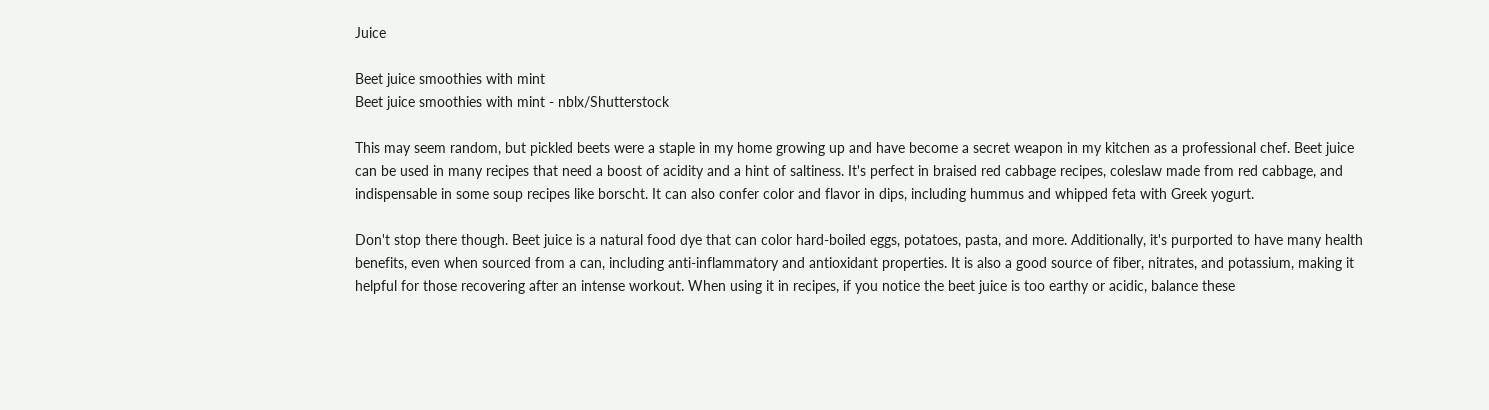Juice

Beet juice smoothies with mint
Beet juice smoothies with mint - nblx/Shutterstock

This may seem random, but pickled beets were a staple in my home growing up and have become a secret weapon in my kitchen as a professional chef. Beet juice can be used in many recipes that need a boost of acidity and a hint of saltiness. It's perfect in braised red cabbage recipes, coleslaw made from red cabbage, and indispensable in some soup recipes like borscht. It can also confer color and flavor in dips, including hummus and whipped feta with Greek yogurt.

Don't stop there though. Beet juice is a natural food dye that can color hard-boiled eggs, potatoes, pasta, and more. Additionally, it's purported to have many health benefits, even when sourced from a can, including anti-inflammatory and antioxidant properties. It is also a good source of fiber, nitrates, and potassium, making it helpful for those recovering after an intense workout. When using it in recipes, if you notice the beet juice is too earthy or acidic, balance these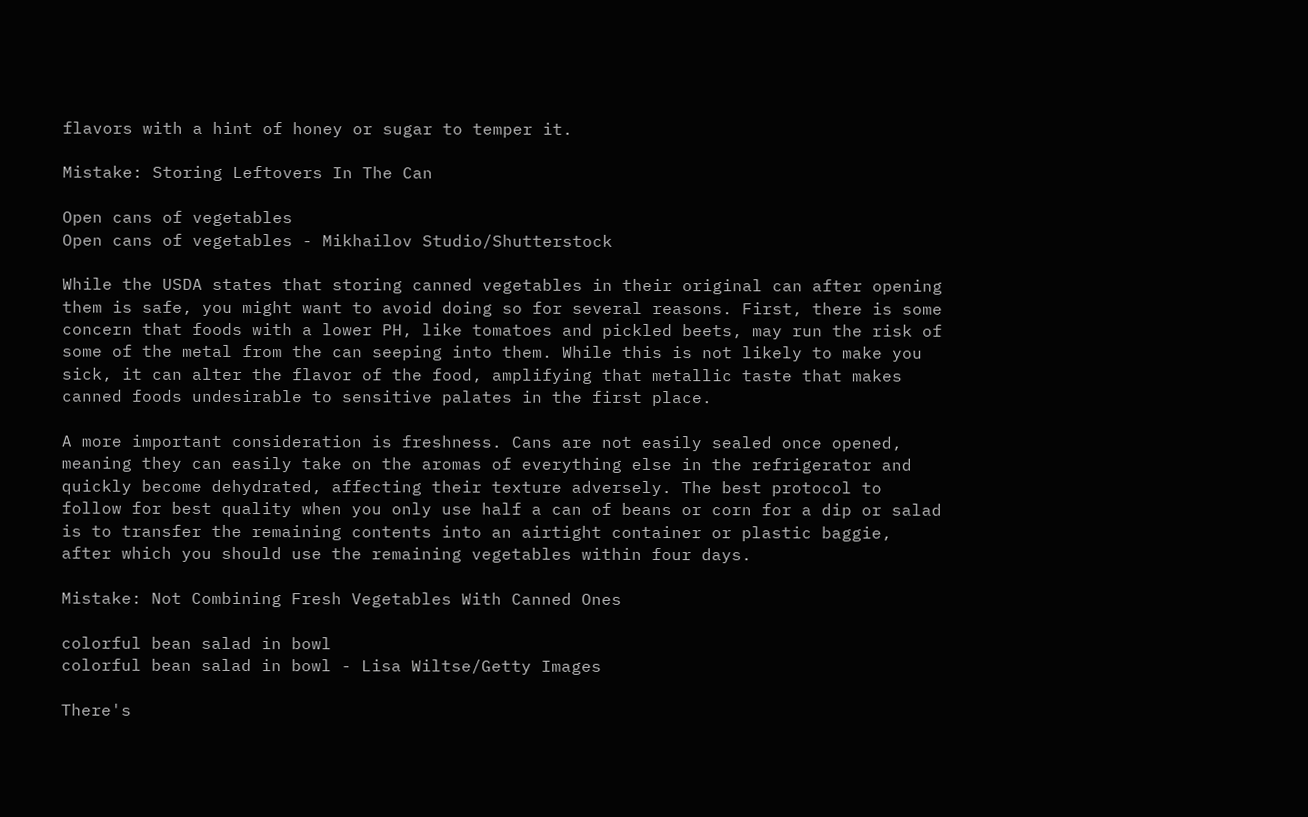flavors with a hint of honey or sugar to temper it.

Mistake: Storing Leftovers In The Can

Open cans of vegetables
Open cans of vegetables - Mikhailov Studio/Shutterstock

While the USDA states that storing canned vegetables in their original can after opening them is safe, you might want to avoid doing so for several reasons. First, there is some concern that foods with a lower PH, like tomatoes and pickled beets, may run the risk of some of the metal from the can seeping into them. While this is not likely to make you sick, it can alter the flavor of the food, amplifying that metallic taste that makes canned foods undesirable to sensitive palates in the first place.

A more important consideration is freshness. Cans are not easily sealed once opened, meaning they can easily take on the aromas of everything else in the refrigerator and quickly become dehydrated, affecting their texture adversely. The best protocol to follow for best quality when you only use half a can of beans or corn for a dip or salad is to transfer the remaining contents into an airtight container or plastic baggie, after which you should use the remaining vegetables within four days.

Mistake: Not Combining Fresh Vegetables With Canned Ones

colorful bean salad in bowl
colorful bean salad in bowl - Lisa Wiltse/Getty Images

There's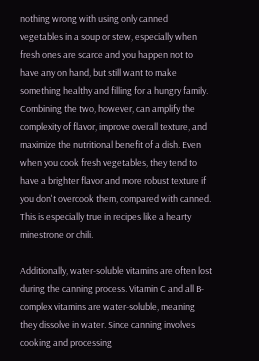nothing wrong with using only canned vegetables in a soup or stew, especially when fresh ones are scarce and you happen not to have any on hand, but still want to make something healthy and filling for a hungry family. Combining the two, however, can amplify the complexity of flavor, improve overall texture, and maximize the nutritional benefit of a dish. Even when you cook fresh vegetables, they tend to have a brighter flavor and more robust texture if you don't overcook them, compared with canned. This is especially true in recipes like a hearty minestrone or chili.

Additionally, water-soluble vitamins are often lost during the canning process. Vitamin C and all B-complex vitamins are water-soluble, meaning they dissolve in water. Since canning involves cooking and processing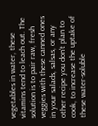vegetables in water, these vitamins tend to leach out. The solution is to pair raw, fresh veggies with these canned ones in your salads, salsas, or any other recipe you don't plan to cook, to increase the uptake of these water-soluble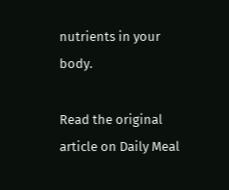nutrients in your body.

Read the original article on Daily Meal